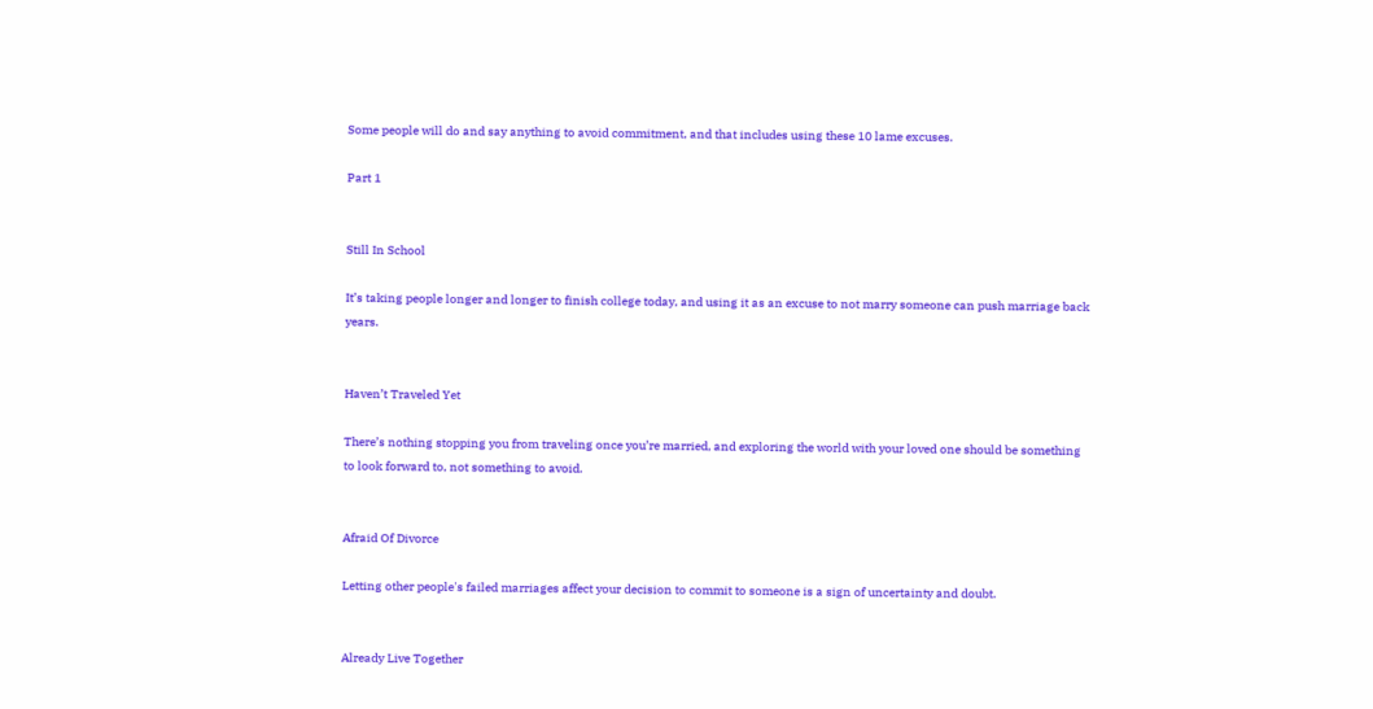Some people will do and say anything to avoid commitment, and that includes using these 10 lame excuses.

Part 1


Still In School

It’s taking people longer and longer to finish college today, and using it as an excuse to not marry someone can push marriage back years.


Haven’t Traveled Yet

There’s nothing stopping you from traveling once you’re married, and exploring the world with your loved one should be something to look forward to, not something to avoid.


Afraid Of Divorce

Letting other people's failed marriages affect your decision to commit to someone is a sign of uncertainty and doubt.


Already Live Together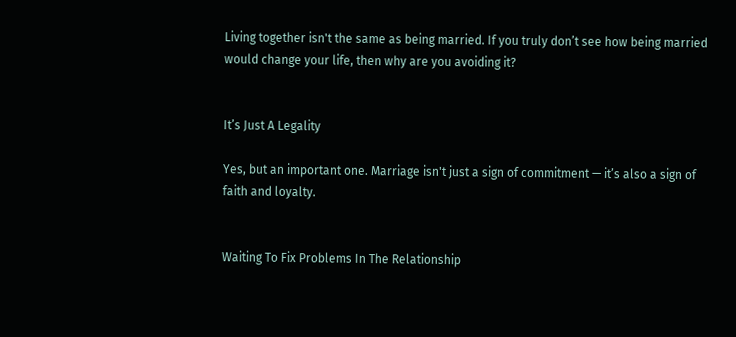Living together isn't the same as being married. If you truly don’t see how being married would change your life, then why are you avoiding it?


It’s Just A Legality

Yes, but an important one. Marriage isn't just a sign of commitment — it’s also a sign of faith and loyalty.


Waiting To Fix Problems In The Relationship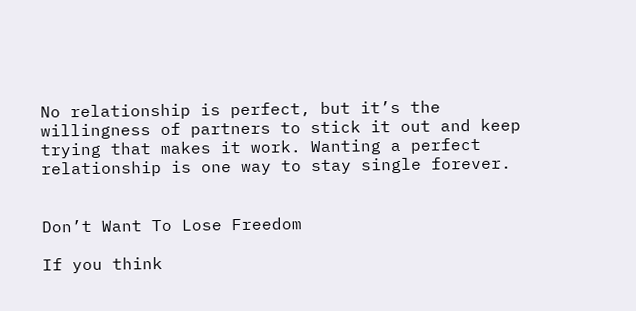No relationship is perfect, but it’s the willingness of partners to stick it out and keep trying that makes it work. Wanting a perfect relationship is one way to stay single forever.


Don’t Want To Lose Freedom

If you think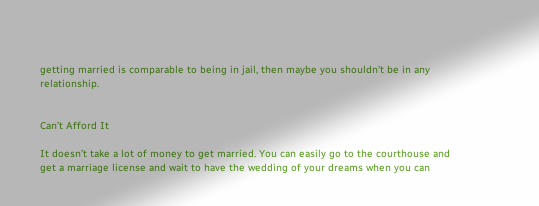getting married is comparable to being in jail, then maybe you shouldn't be in any relationship.


Can’t Afford It

It doesn’t take a lot of money to get married. You can easily go to the courthouse and get a marriage license and wait to have the wedding of your dreams when you can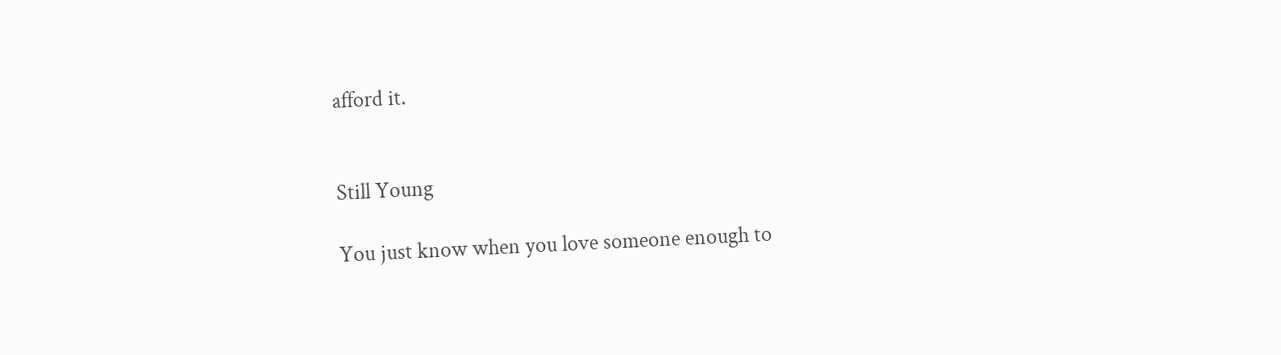afford it.


Still Young

You just know when you love someone enough to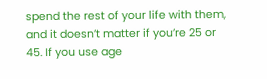spend the rest of your life with them, and it doesn’t matter if you’re 25 or 45. If you use age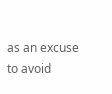as an excuse to avoid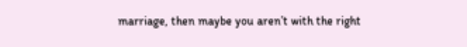marriage, then maybe you aren’t with the right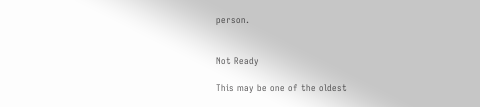person.


Not Ready

This may be one of the oldest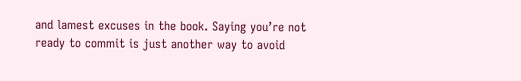and lamest excuses in the book. Saying you’re not ready to commit is just another way to avoid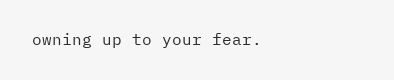owning up to your fear.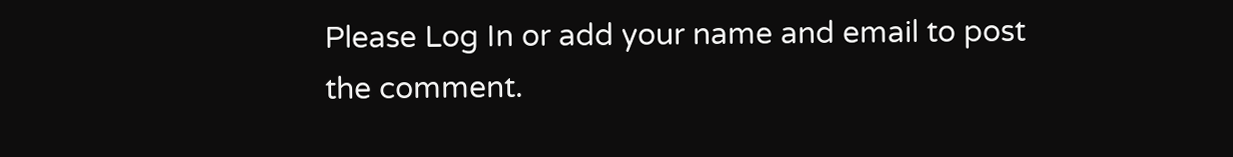Please Log In or add your name and email to post the comment.